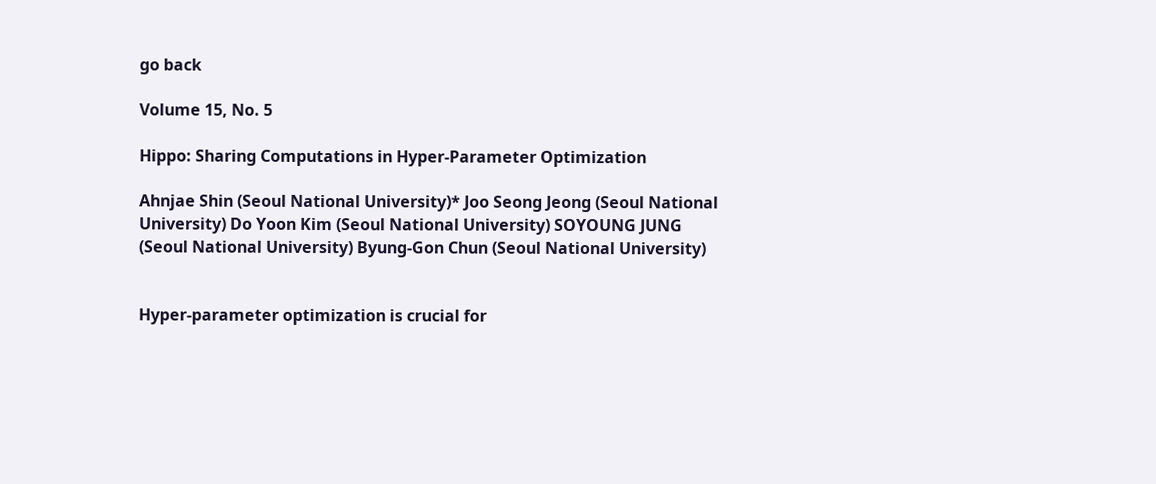go back

Volume 15, No. 5

Hippo: Sharing Computations in Hyper-Parameter Optimization

Ahnjae Shin (Seoul National University)* Joo Seong Jeong (Seoul National University) Do Yoon Kim (Seoul National University) SOYOUNG JUNG (Seoul National University) Byung-Gon Chun (Seoul National University)


Hyper-parameter optimization is crucial for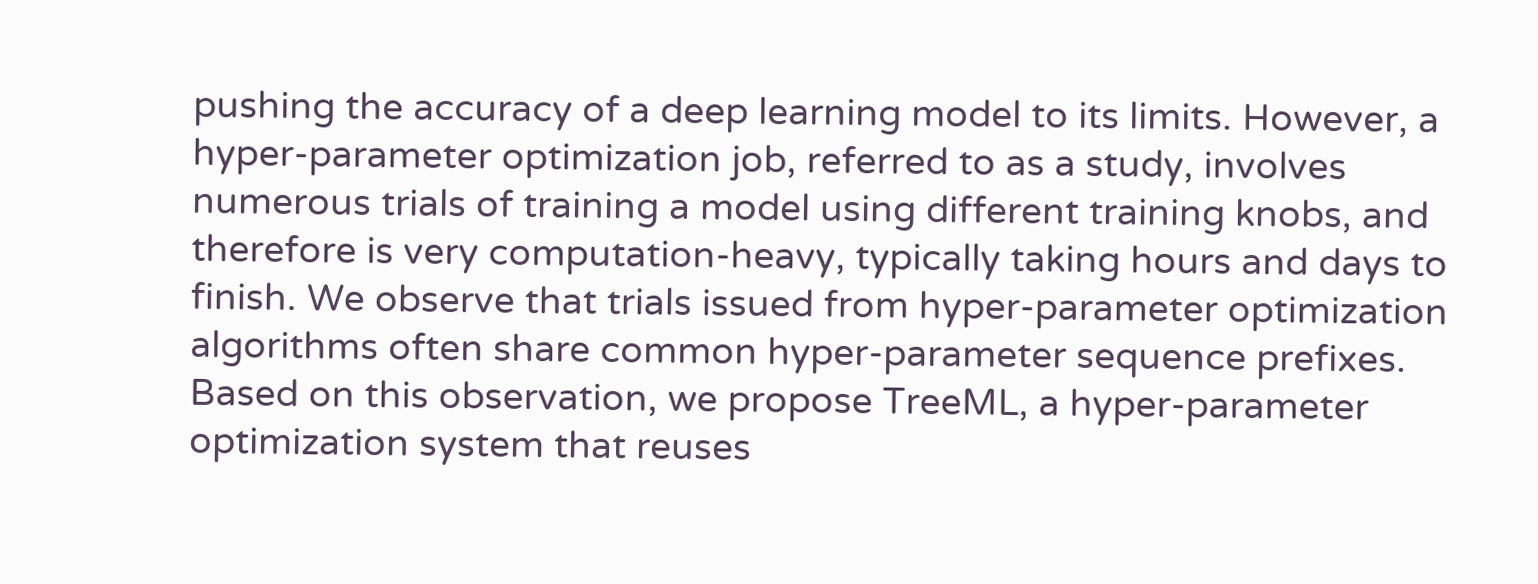pushing the accuracy of a deep learning model to its limits. However, a hyper-parameter optimization job, referred to as a study, involves numerous trials of training a model using different training knobs, and therefore is very computation-heavy, typically taking hours and days to finish. We observe that trials issued from hyper-parameter optimization algorithms often share common hyper-parameter sequence prefixes. Based on this observation, we propose TreeML, a hyper-parameter optimization system that reuses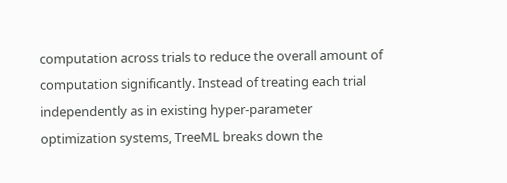computation across trials to reduce the overall amount of computation significantly. Instead of treating each trial independently as in existing hyper-parameter optimization systems, TreeML breaks down the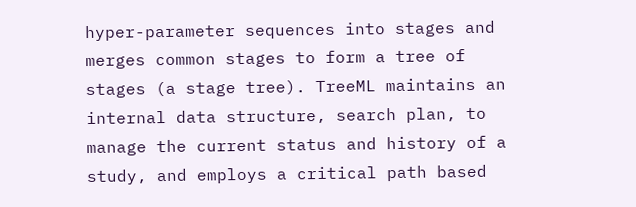hyper-parameter sequences into stages and merges common stages to form a tree of stages (a stage tree). TreeML maintains an internal data structure, search plan, to manage the current status and history of a study, and employs a critical path based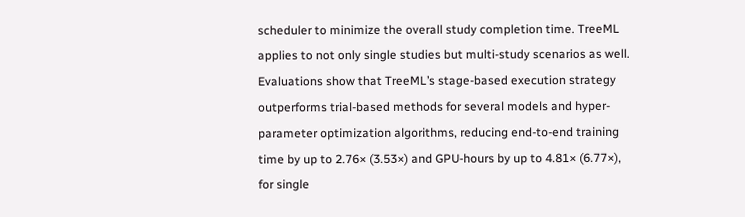scheduler to minimize the overall study completion time. TreeML applies to not only single studies but multi-study scenarios as well. Evaluations show that TreeML’s stage-based execution strategy outperforms trial-based methods for several models and hyper-parameter optimization algorithms, reducing end-to-end training time by up to 2.76× (3.53×) and GPU-hours by up to 4.81× (6.77×), for single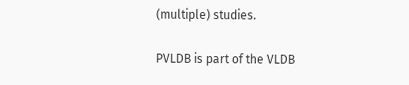(multiple) studies.

PVLDB is part of the VLDB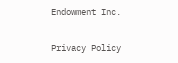Endowment Inc.

Privacy Policy